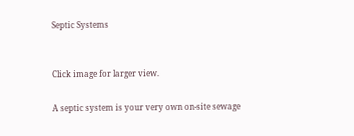Septic Systems


Click image for larger view.

A septic system is your very own on-site sewage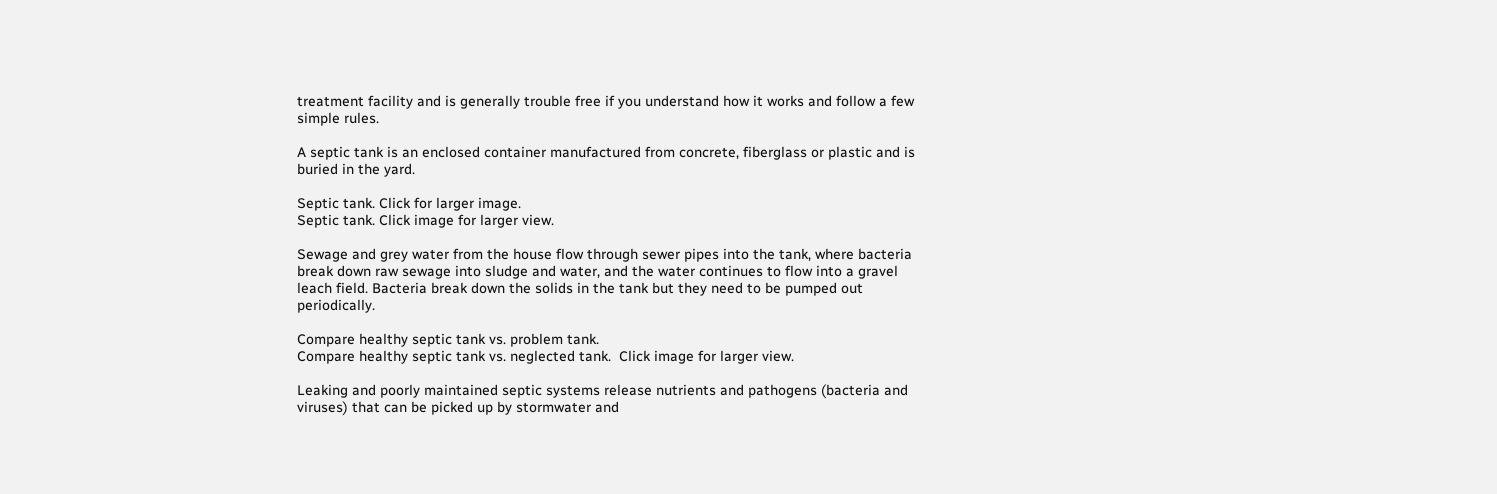treatment facility and is generally trouble free if you understand how it works and follow a few simple rules.

A septic tank is an enclosed container manufactured from concrete, fiberglass or plastic and is buried in the yard.

Septic tank. Click for larger image.
Septic tank. Click image for larger view.

Sewage and grey water from the house flow through sewer pipes into the tank, where bacteria break down raw sewage into sludge and water, and the water continues to flow into a gravel leach field. Bacteria break down the solids in the tank but they need to be pumped out periodically.

Compare healthy septic tank vs. problem tank.
Compare healthy septic tank vs. neglected tank.  Click image for larger view.

Leaking and poorly maintained septic systems release nutrients and pathogens (bacteria and viruses) that can be picked up by stormwater and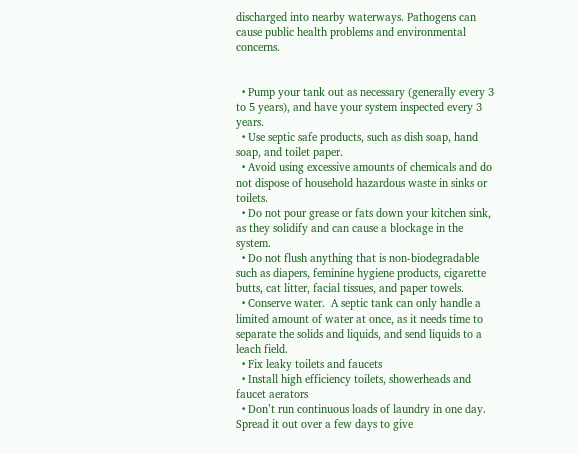discharged into nearby waterways. Pathogens can cause public health problems and environmental concerns.


  • Pump your tank out as necessary (generally every 3 to 5 years), and have your system inspected every 3 years.
  • Use septic safe products, such as dish soap, hand soap, and toilet paper.
  • Avoid using excessive amounts of chemicals and do not dispose of household hazardous waste in sinks or toilets.
  • Do not pour grease or fats down your kitchen sink, as they solidify and can cause a blockage in the system.
  • Do not flush anything that is non-biodegradable such as diapers, feminine hygiene products, cigarette butts, cat litter, facial tissues, and paper towels.
  • Conserve water.  A septic tank can only handle a limited amount of water at once, as it needs time to separate the solids and liquids, and send liquids to a leach field.
  • Fix leaky toilets and faucets
  • Install high efficiency toilets, showerheads and faucet aerators
  • Don’t run continuous loads of laundry in one day.  Spread it out over a few days to give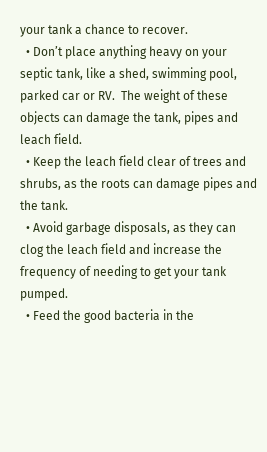your tank a chance to recover.
  • Don’t place anything heavy on your septic tank, like a shed, swimming pool, parked car or RV.  The weight of these objects can damage the tank, pipes and leach field.
  • Keep the leach field clear of trees and shrubs, as the roots can damage pipes and the tank.
  • Avoid garbage disposals, as they can clog the leach field and increase the frequency of needing to get your tank pumped.
  • Feed the good bacteria in the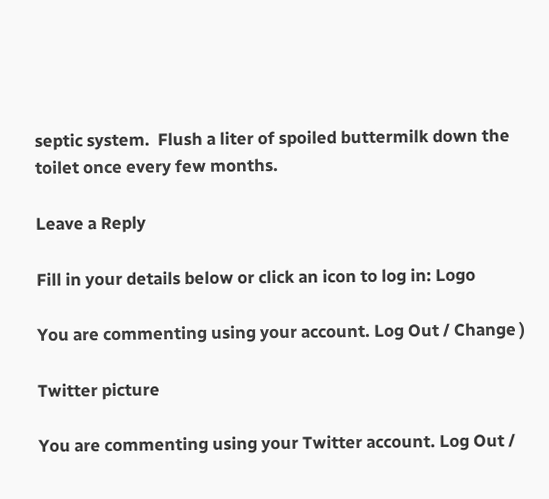septic system.  Flush a liter of spoiled buttermilk down the toilet once every few months.

Leave a Reply

Fill in your details below or click an icon to log in: Logo

You are commenting using your account. Log Out / Change )

Twitter picture

You are commenting using your Twitter account. Log Out /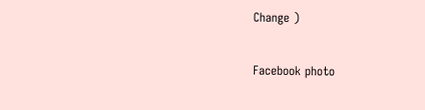Change )

Facebook photo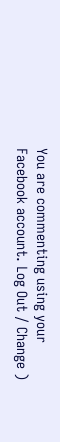You are commenting using your Facebook account. Log Out / Change )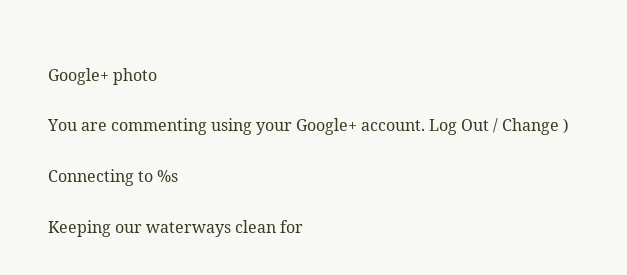Google+ photo

You are commenting using your Google+ account. Log Out / Change )

Connecting to %s

Keeping our waterways clean for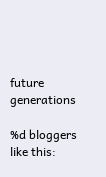future generations

%d bloggers like this: